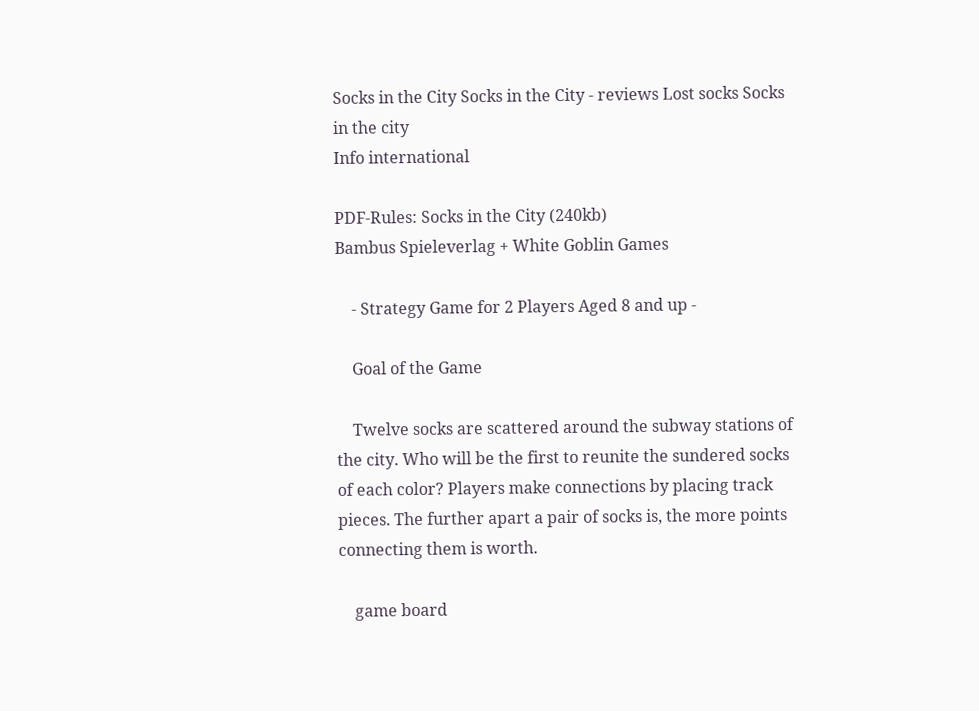Socks in the City Socks in the City - reviews Lost socks Socks in the city
Info international

PDF-Rules: Socks in the City (240kb)
Bambus Spieleverlag + White Goblin Games

    - Strategy Game for 2 Players Aged 8 and up -

    Goal of the Game

    Twelve socks are scattered around the subway stations of the city. Who will be the first to reunite the sundered socks of each color? Players make connections by placing track pieces. The further apart a pair of socks is, the more points connecting them is worth.

    game board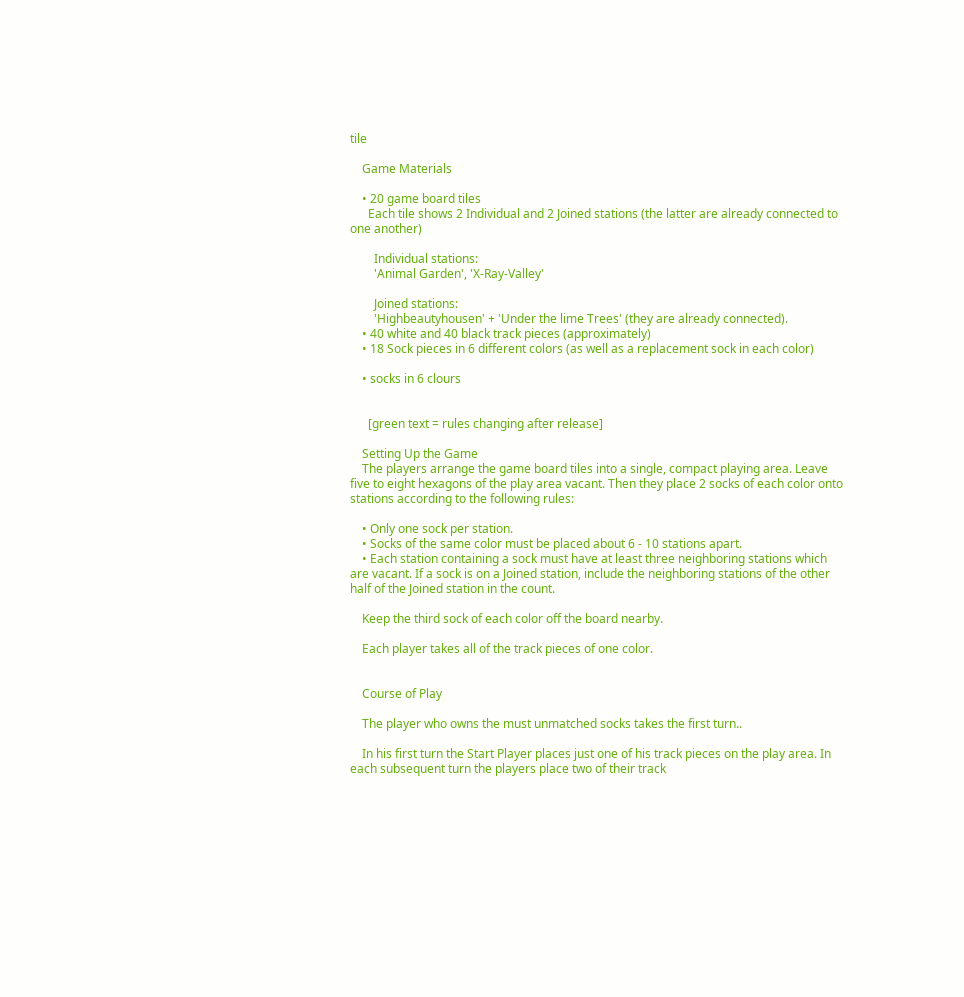tile

    Game Materials

    • 20 game board tiles
      Each tile shows 2 Individual and 2 Joined stations (the latter are already connected to one another)

        Individual stations:
        'Animal Garden', 'X-Ray-Valley'

        Joined stations:
        'Highbeautyhousen' + 'Under the lime Trees' (they are already connected).
    • 40 white and 40 black track pieces (approximately)
    • 18 Sock pieces in 6 different colors (as well as a replacement sock in each color)

    • socks in 6 clours


      [green text = rules changing after release]

    Setting Up the Game
    The players arrange the game board tiles into a single, compact playing area. Leave five to eight hexagons of the play area vacant. Then they place 2 socks of each color onto stations according to the following rules:

    • Only one sock per station.
    • Socks of the same color must be placed about 6 - 10 stations apart.
    • Each station containing a sock must have at least three neighboring stations which are vacant. If a sock is on a Joined station, include the neighboring stations of the other half of the Joined station in the count.

    Keep the third sock of each color off the board nearby.

    Each player takes all of the track pieces of one color.


    Course of Play

    The player who owns the must unmatched socks takes the first turn..

    In his first turn the Start Player places just one of his track pieces on the play area. In each subsequent turn the players place two of their track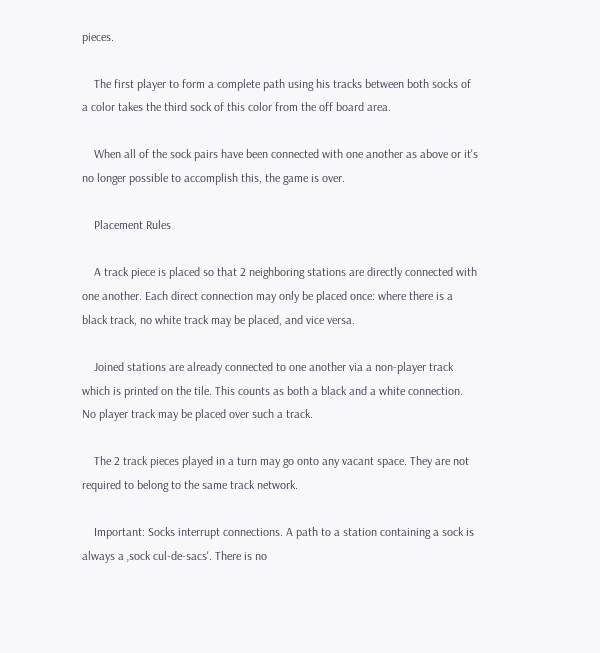pieces.

    The first player to form a complete path using his tracks between both socks of a color takes the third sock of this color from the off board area.

    When all of the sock pairs have been connected with one another as above or it's no longer possible to accomplish this, the game is over.

    Placement Rules

    A track piece is placed so that 2 neighboring stations are directly connected with one another. Each direct connection may only be placed once: where there is a black track, no white track may be placed, and vice versa.

    Joined stations are already connected to one another via a non-player track which is printed on the tile. This counts as both a black and a white connection. No player track may be placed over such a track.

    The 2 track pieces played in a turn may go onto any vacant space. They are not required to belong to the same track network.

    Important: Socks interrupt connections. A path to a station containing a sock is always a ‚sock cul-de-sacs'. There is no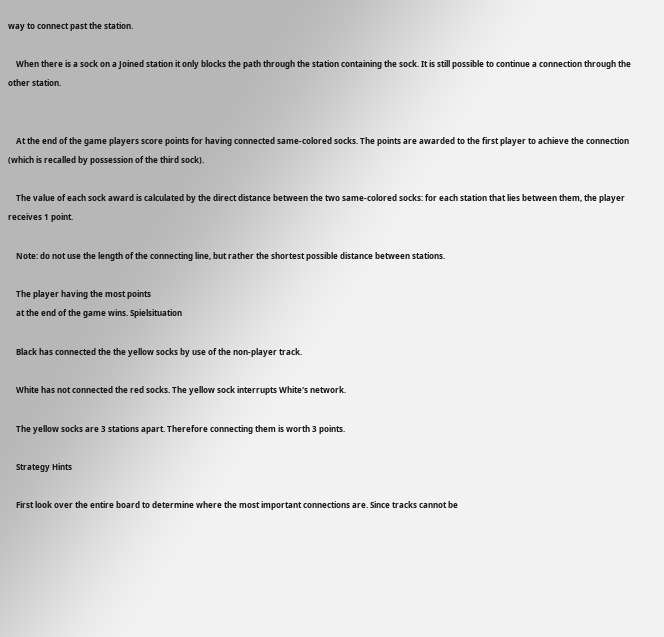way to connect past the station.

    When there is a sock on a Joined station it only blocks the path through the station containing the sock. It is still possible to continue a connection through the other station.


    At the end of the game players score points for having connected same-colored socks. The points are awarded to the first player to achieve the connection (which is recalled by possession of the third sock).

    The value of each sock award is calculated by the direct distance between the two same-colored socks: for each station that lies between them, the player receives 1 point.

    Note: do not use the length of the connecting line, but rather the shortest possible distance between stations.

    The player having the most points
    at the end of the game wins. Spielsituation

    Black has connected the the yellow socks by use of the non-player track.

    White has not connected the red socks. The yellow sock interrupts White's network.

    The yellow socks are 3 stations apart. Therefore connecting them is worth 3 points.

    Strategy Hints

    First look over the entire board to determine where the most important connections are. Since tracks cannot be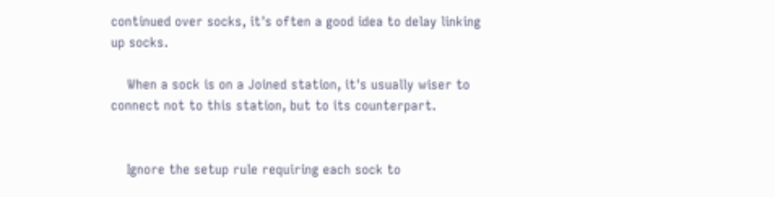continued over socks, it's often a good idea to delay linking up socks.

    When a sock is on a Joined station, it's usually wiser to connect not to this station, but to its counterpart.


    Ignore the setup rule requiring each sock to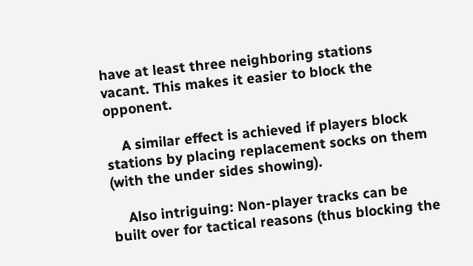have at least three neighboring stations vacant. This makes it easier to block the opponent.

    A similar effect is achieved if players block stations by placing replacement socks on them (with the under sides showing).

    Also intriguing: Non-player tracks can be built over for tactical reasons (thus blocking the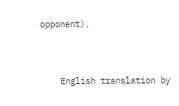opponent).


    English translation by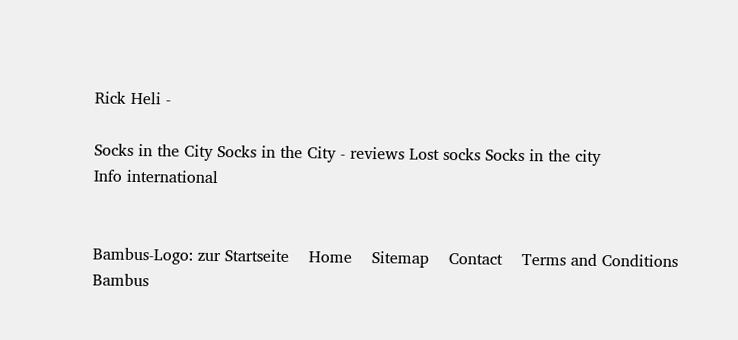Rick Heli -

Socks in the City Socks in the City - reviews Lost socks Socks in the city
Info international


Bambus-Logo: zur Startseite    Home    Sitemap    Contact    Terms and Conditions
Bambus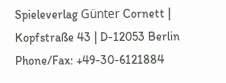Spieleverlag Günter Cornett | Kopfstraße 43 | D-12053 Berlin
Phone/Fax: +49-30-6121884